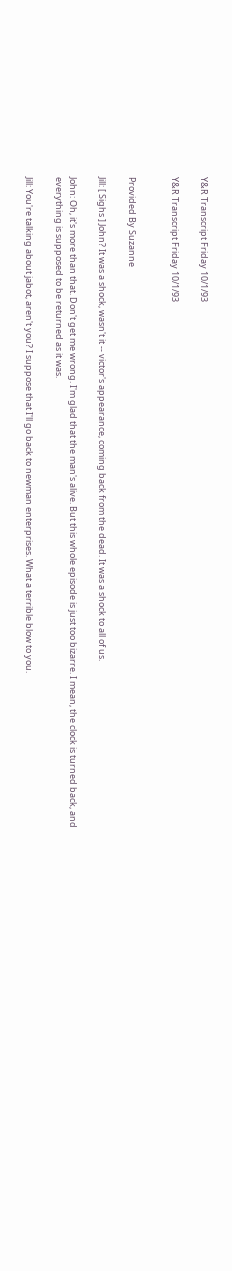Y&R Transcript Friday 10/1/93

Y&R Transcript Friday 10/1/93


Provided By Suzanne

Jill: [ Sighs ] John? It was a shock, wasn't it -- victor's appearance, coming back from the dead. It was a shock to all of us.

John: Oh, it's more than that. Don't get me wrong. I'm glad that the man's alive. But this whole episode is just too bizarre. I mean, the clock is turned back, and everything is supposed to be returned as it was.

Jill: You're talking about jabot, aren't you? I suppose that I'll go back to newman enterprises. What a terrible blow to you.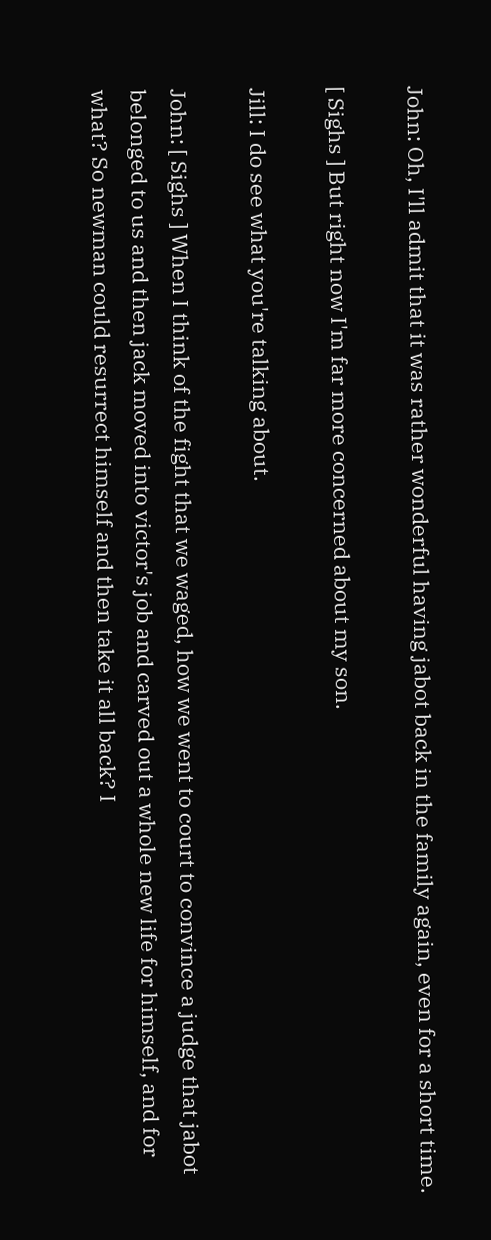John: Oh, I'll admit that it was rather wonderful having jabot back in the family again, even for a short time.

[ Sighs ] But right now I'm far more concerned about my son.

Jill: I do see what you're talking about.

John: [ Sighs ] When I think of the fight that we waged, how we went to court to convince a judge that jabot belonged to us and then jack moved into victor's job and carved out a whole new life for himself, and for what? So newman could resurrect himself and then take it all back? I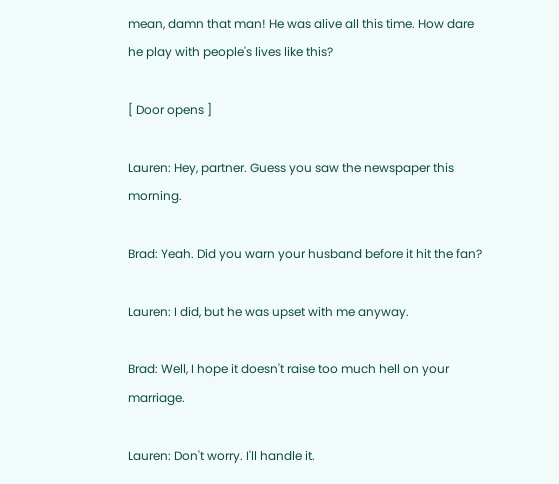mean, damn that man! He was alive all this time. How dare he play with people's lives like this?

[ Door opens ]

Lauren: Hey, partner. Guess you saw the newspaper this morning.

Brad: Yeah. Did you warn your husband before it hit the fan?

Lauren: I did, but he was upset with me anyway.

Brad: Well, I hope it doesn't raise too much hell on your marriage.

Lauren: Don't worry. I'll handle it.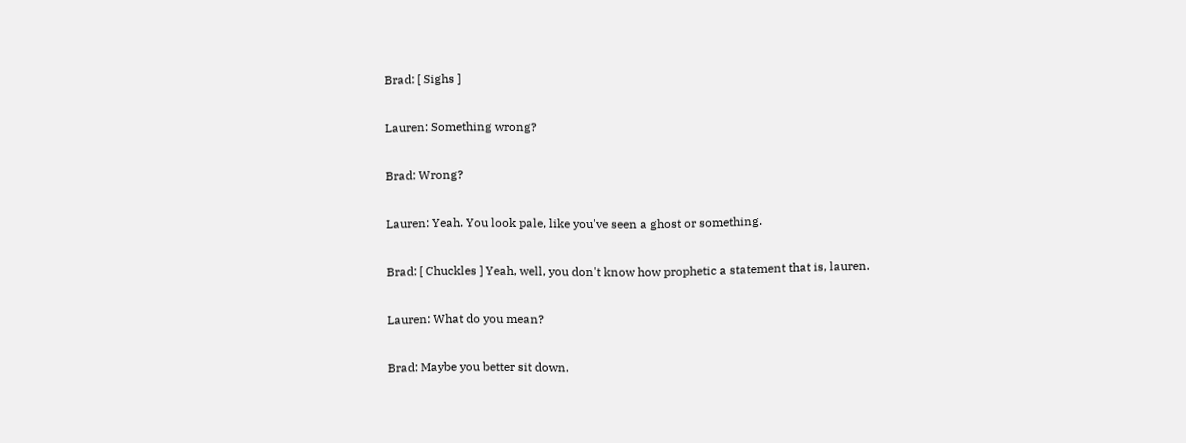Brad: [ Sighs ]

Lauren: Something wrong?

Brad: Wrong?

Lauren: Yeah. You look pale, like you've seen a ghost or something.

Brad: [ Chuckles ] Yeah, well, you don't know how prophetic a statement that is, lauren.

Lauren: What do you mean?

Brad: Maybe you better sit down.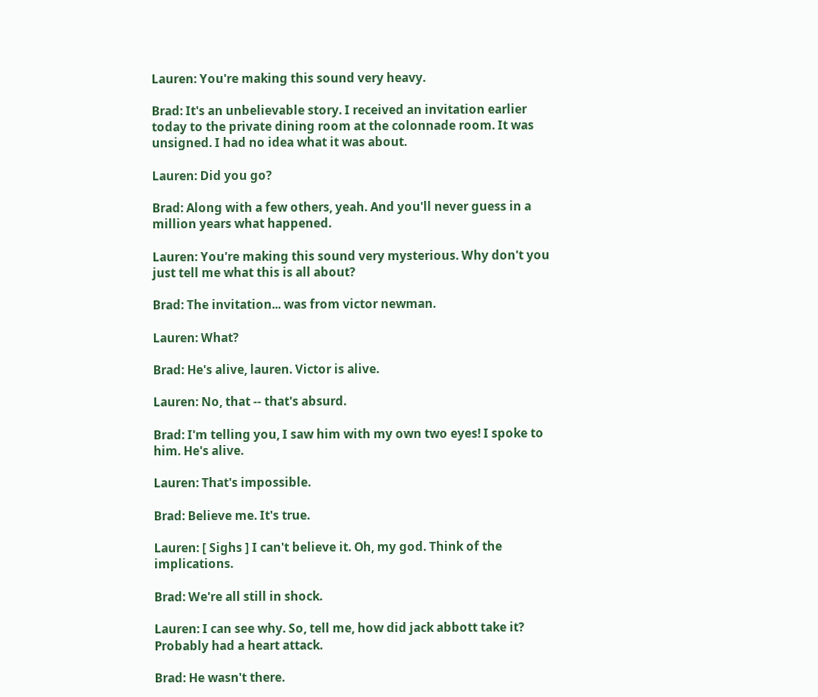Lauren: You're making this sound very heavy.

Brad: It's an unbelievable story. I received an invitation earlier today to the private dining room at the colonnade room. It was unsigned. I had no idea what it was about.

Lauren: Did you go?

Brad: Along with a few others, yeah. And you'll never guess in a million years what happened.

Lauren: You're making this sound very mysterious. Why don't you just tell me what this is all about?

Brad: The invitation... was from victor newman.

Lauren: What?

Brad: He's alive, lauren. Victor is alive.

Lauren: No, that -- that's absurd.

Brad: I'm telling you, I saw him with my own two eyes! I spoke to him. He's alive.

Lauren: That's impossible.

Brad: Believe me. It's true.

Lauren: [ Sighs ] I can't believe it. Oh, my god. Think of the implications.

Brad: We're all still in shock.

Lauren: I can see why. So, tell me, how did jack abbott take it? Probably had a heart attack.

Brad: He wasn't there.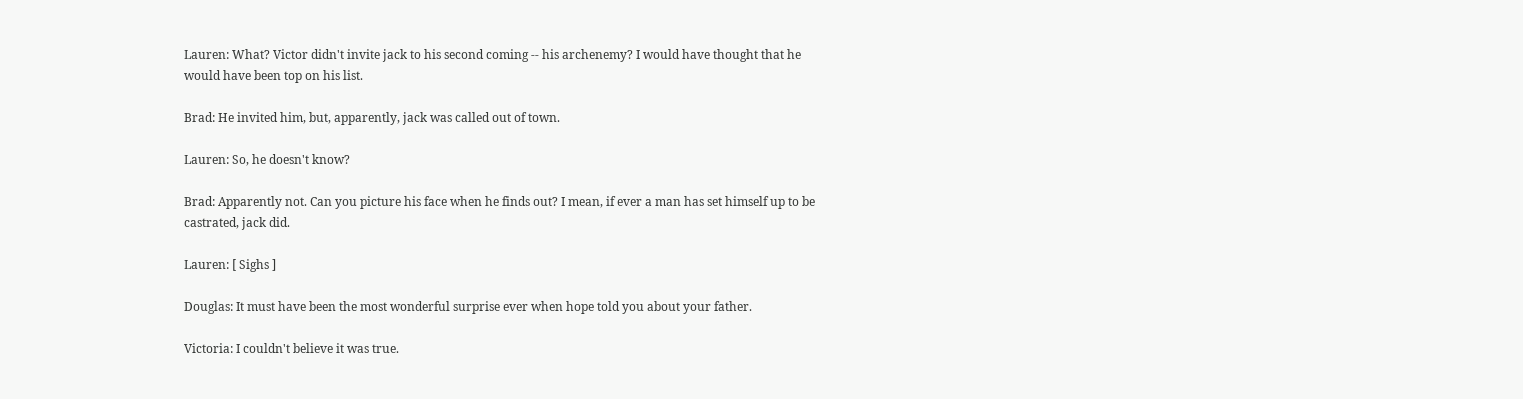Lauren: What? Victor didn't invite jack to his second coming -- his archenemy? I would have thought that he would have been top on his list.

Brad: He invited him, but, apparently, jack was called out of town.

Lauren: So, he doesn't know?

Brad: Apparently not. Can you picture his face when he finds out? I mean, if ever a man has set himself up to be castrated, jack did.

Lauren: [ Sighs ]

Douglas: It must have been the most wonderful surprise ever when hope told you about your father.

Victoria: I couldn't believe it was true.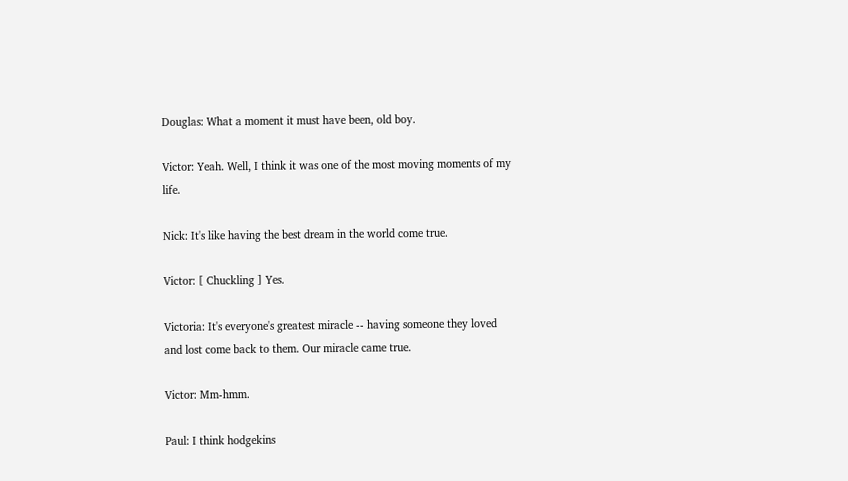Douglas: What a moment it must have been, old boy.

Victor: Yeah. Well, I think it was one of the most moving moments of my life.

Nick: It's like having the best dream in the world come true.

Victor: [ Chuckling ] Yes.

Victoria: It's everyone's greatest miracle -- having someone they loved and lost come back to them. Our miracle came true.

Victor: Mm-hmm.

Paul: I think hodgekins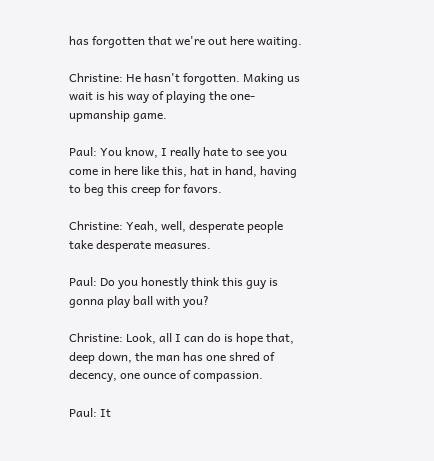has forgotten that we're out here waiting.

Christine: He hasn't forgotten. Making us wait is his way of playing the one-upmanship game.

Paul: You know, I really hate to see you come in here like this, hat in hand, having to beg this creep for favors.

Christine: Yeah, well, desperate people take desperate measures.

Paul: Do you honestly think this guy is gonna play ball with you?

Christine: Look, all I can do is hope that, deep down, the man has one shred of decency, one ounce of compassion.

Paul: It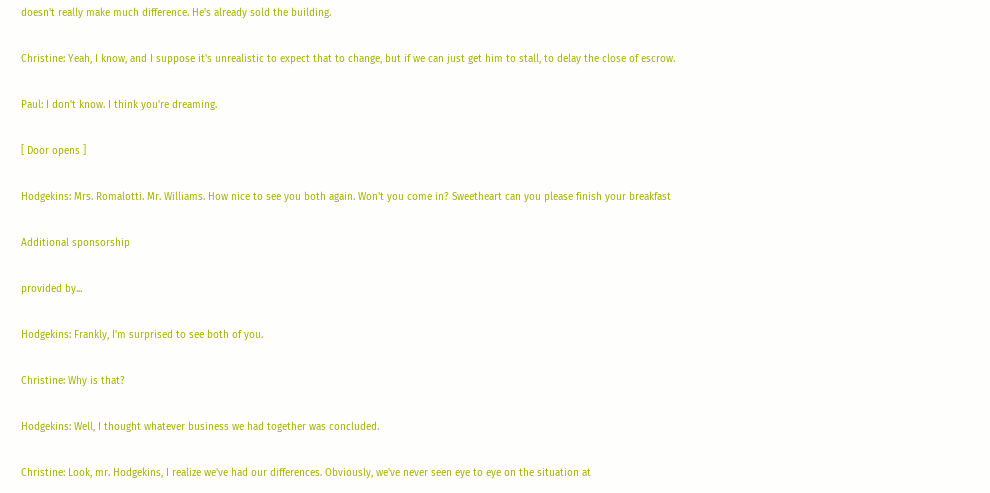doesn't really make much difference. He's already sold the building.

Christine: Yeah, I know, and I suppose it's unrealistic to expect that to change, but if we can just get him to stall, to delay the close of escrow.

Paul: I don't know. I think you're dreaming.

[ Door opens ]

Hodgekins: Mrs. Romalotti. Mr. Williams. How nice to see you both again. Won't you come in? Sweetheart can you please finish your breakfast

Additional sponsorship

provided by...

Hodgekins: Frankly, I'm surprised to see both of you.

Christine: Why is that?

Hodgekins: Well, I thought whatever business we had together was concluded.

Christine: Look, mr. Hodgekins, I realize we've had our differences. Obviously, we've never seen eye to eye on the situation at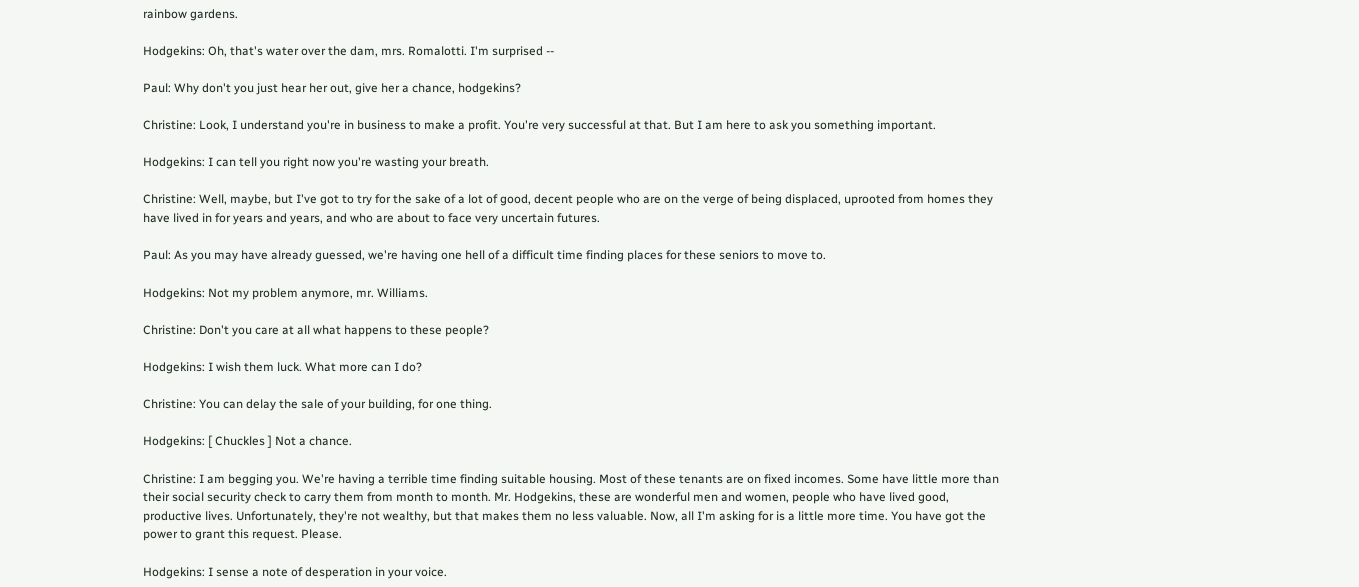rainbow gardens.

Hodgekins: Oh, that's water over the dam, mrs. Romalotti. I'm surprised --

Paul: Why don't you just hear her out, give her a chance, hodgekins?

Christine: Look, I understand you're in business to make a profit. You're very successful at that. But I am here to ask you something important.

Hodgekins: I can tell you right now you're wasting your breath.

Christine: Well, maybe, but I've got to try for the sake of a lot of good, decent people who are on the verge of being displaced, uprooted from homes they have lived in for years and years, and who are about to face very uncertain futures.

Paul: As you may have already guessed, we're having one hell of a difficult time finding places for these seniors to move to.

Hodgekins: Not my problem anymore, mr. Williams.

Christine: Don't you care at all what happens to these people?

Hodgekins: I wish them luck. What more can I do?

Christine: You can delay the sale of your building, for one thing.

Hodgekins: [ Chuckles ] Not a chance.

Christine: I am begging you. We're having a terrible time finding suitable housing. Most of these tenants are on fixed incomes. Some have little more than their social security check to carry them from month to month. Mr. Hodgekins, these are wonderful men and women, people who have lived good, productive lives. Unfortunately, they're not wealthy, but that makes them no less valuable. Now, all I'm asking for is a little more time. You have got the power to grant this request. Please.

Hodgekins: I sense a note of desperation in your voice.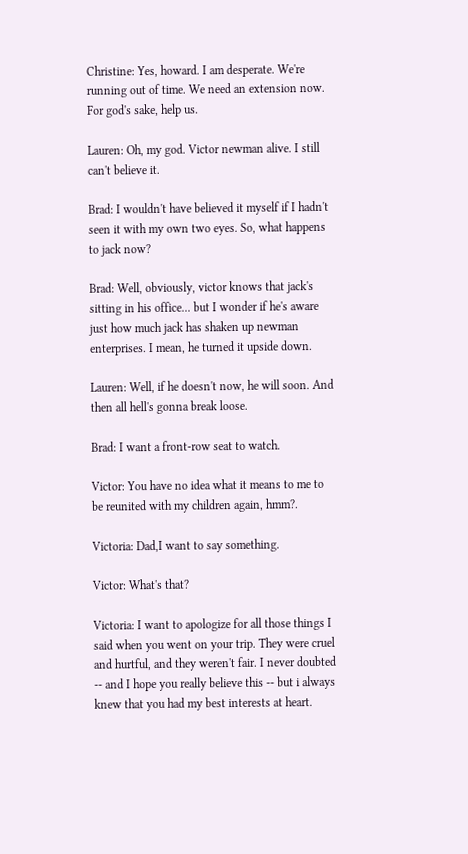Christine: Yes, howard. I am desperate. We're running out of time. We need an extension now. For god's sake, help us.

Lauren: Oh, my god. Victor newman alive. I still can't believe it.

Brad: I wouldn't have believed it myself if I hadn't seen it with my own two eyes. So, what happens to jack now?

Brad: Well, obviously, victor knows that jack's sitting in his office... but I wonder if he's aware just how much jack has shaken up newman enterprises. I mean, he turned it upside down.

Lauren: Well, if he doesn't now, he will soon. And then all hell's gonna break loose.

Brad: I want a front-row seat to watch.

Victor: You have no idea what it means to me to be reunited with my children again, hmm?.

Victoria: Dad,I want to say something.

Victor: What's that?

Victoria: I want to apologize for all those things I said when you went on your trip. They were cruel and hurtful, and they weren't fair. I never doubted -- and I hope you really believe this -- but i always knew that you had my best interests at heart.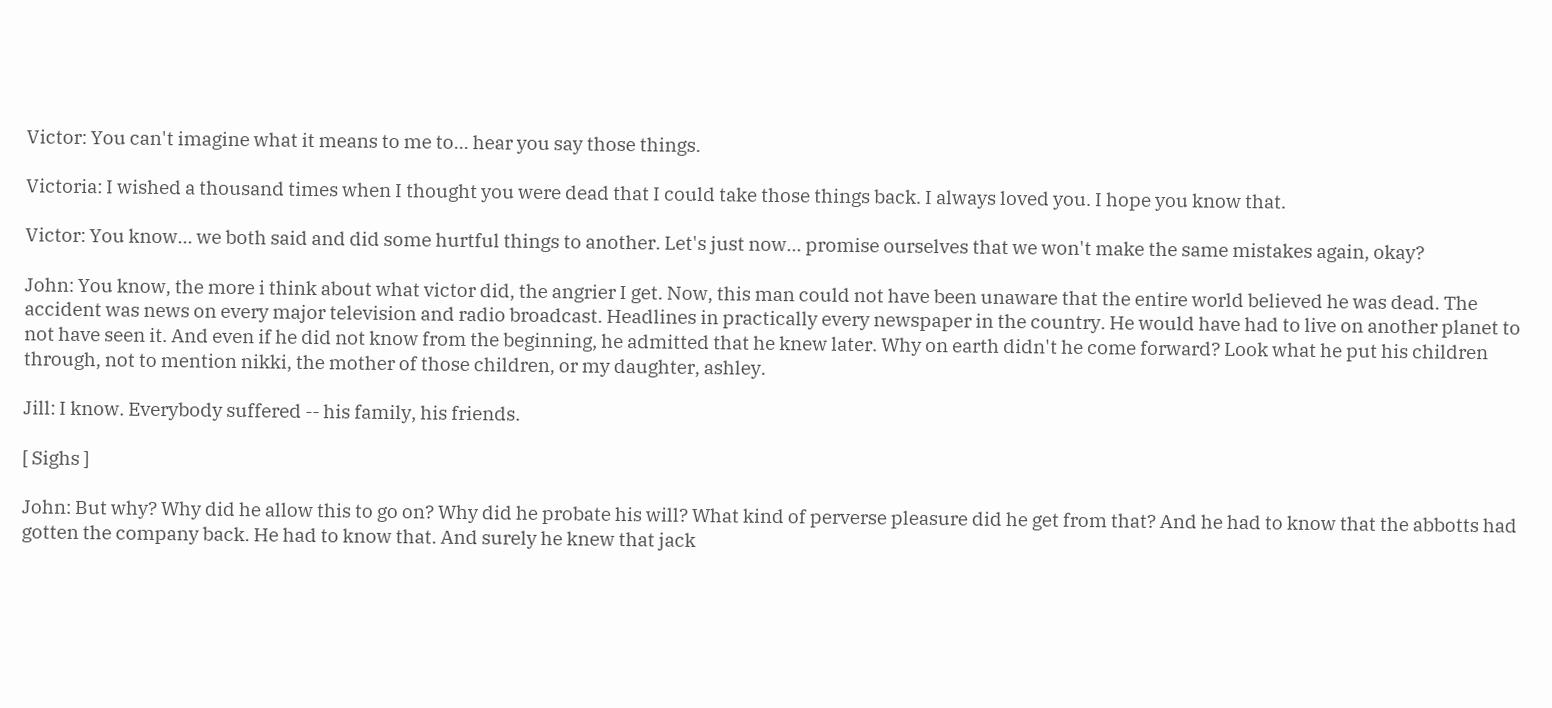Victor: You can't imagine what it means to me to... hear you say those things.

Victoria: I wished a thousand times when I thought you were dead that I could take those things back. I always loved you. I hope you know that.

Victor: You know... we both said and did some hurtful things to another. Let's just now... promise ourselves that we won't make the same mistakes again, okay?

John: You know, the more i think about what victor did, the angrier I get. Now, this man could not have been unaware that the entire world believed he was dead. The accident was news on every major television and radio broadcast. Headlines in practically every newspaper in the country. He would have had to live on another planet to not have seen it. And even if he did not know from the beginning, he admitted that he knew later. Why on earth didn't he come forward? Look what he put his children through, not to mention nikki, the mother of those children, or my daughter, ashley.

Jill: I know. Everybody suffered -- his family, his friends.

[ Sighs ]

John: But why? Why did he allow this to go on? Why did he probate his will? What kind of perverse pleasure did he get from that? And he had to know that the abbotts had gotten the company back. He had to know that. And surely he knew that jack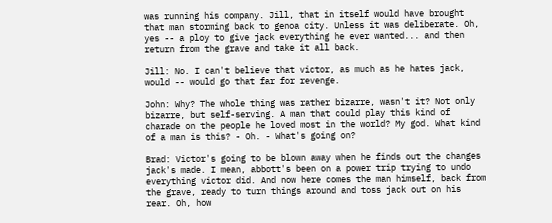was running his company. Jill, that in itself would have brought that man storming back to genoa city. Unless it was deliberate. Oh, yes -- a ploy to give jack everything he ever wanted... and then return from the grave and take it all back.

Jill: No. I can't believe that victor, as much as he hates jack, would -- would go that far for revenge.

John: Why? The whole thing was rather bizarre, wasn't it? Not only bizarre, but self-serving. A man that could play this kind of charade on the people he loved most in the world? My god. What kind of a man is this? - Oh. - What's going on?

Brad: Victor's going to be blown away when he finds out the changes jack's made. I mean, abbott's been on a power trip trying to undo everything victor did. And now here comes the man himself, back from the grave, ready to turn things around and toss jack out on his rear. Oh, how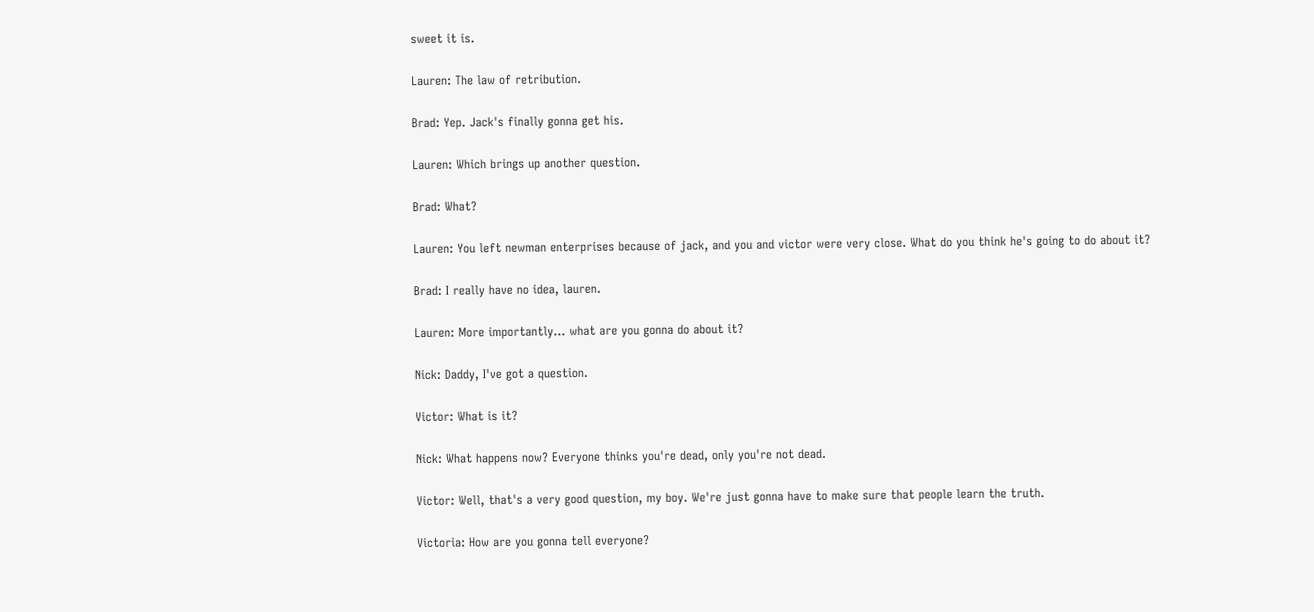sweet it is.

Lauren: The law of retribution.

Brad: Yep. Jack's finally gonna get his.

Lauren: Which brings up another question.

Brad: What?

Lauren: You left newman enterprises because of jack, and you and victor were very close. What do you think he's going to do about it?

Brad: I really have no idea, lauren.

Lauren: More importantly... what are you gonna do about it?

Nick: Daddy, I've got a question.

Victor: What is it?

Nick: What happens now? Everyone thinks you're dead, only you're not dead.

Victor: Well, that's a very good question, my boy. We're just gonna have to make sure that people learn the truth.

Victoria: How are you gonna tell everyone?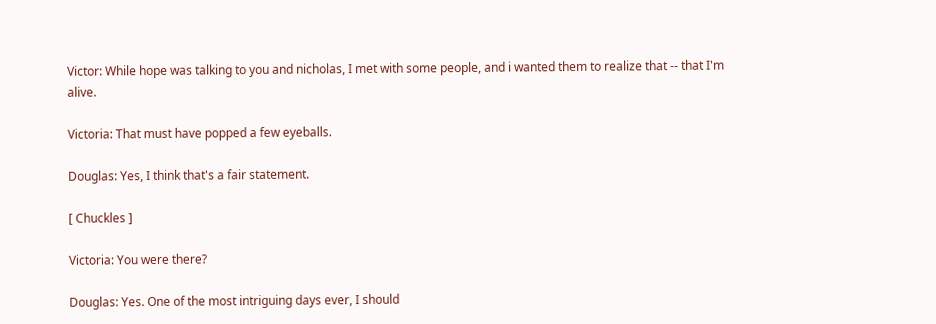Victor: While hope was talking to you and nicholas, I met with some people, and i wanted them to realize that -- that I'm alive.

Victoria: That must have popped a few eyeballs.

Douglas: Yes, I think that's a fair statement.

[ Chuckles ]

Victoria: You were there?

Douglas: Yes. One of the most intriguing days ever, I should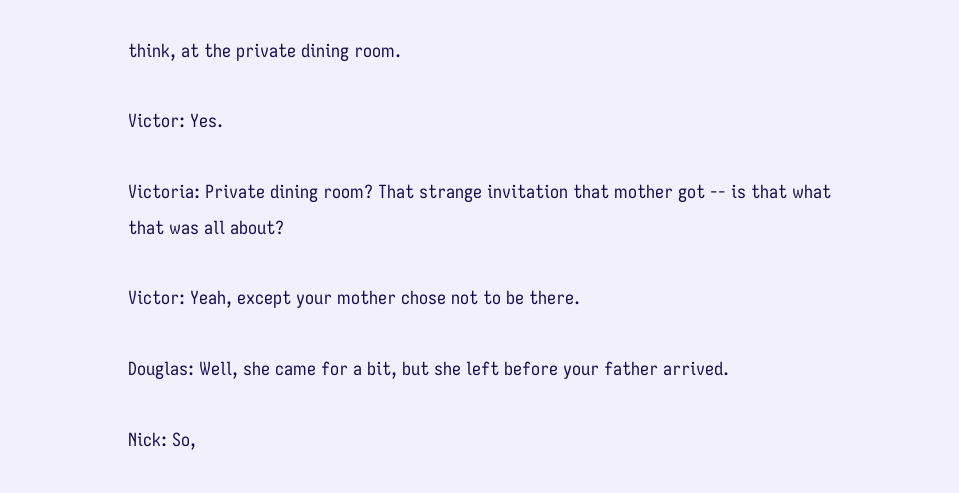think, at the private dining room.

Victor: Yes.

Victoria: Private dining room? That strange invitation that mother got -- is that what that was all about?

Victor: Yeah, except your mother chose not to be there.

Douglas: Well, she came for a bit, but she left before your father arrived.

Nick: So,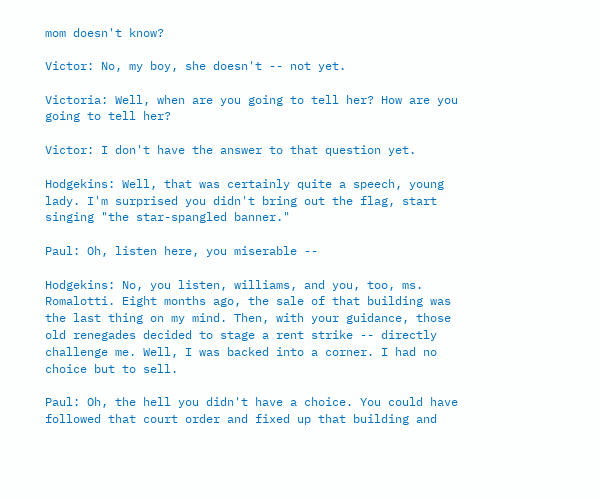mom doesn't know?

Victor: No, my boy, she doesn't -- not yet.

Victoria: Well, when are you going to tell her? How are you going to tell her?

Victor: I don't have the answer to that question yet.

Hodgekins: Well, that was certainly quite a speech, young lady. I'm surprised you didn't bring out the flag, start singing "the star-spangled banner."

Paul: Oh, listen here, you miserable --

Hodgekins: No, you listen, williams, and you, too, ms. Romalotti. Eight months ago, the sale of that building was the last thing on my mind. Then, with your guidance, those old renegades decided to stage a rent strike -- directly challenge me. Well, I was backed into a corner. I had no choice but to sell.

Paul: Oh, the hell you didn't have a choice. You could have followed that court order and fixed up that building and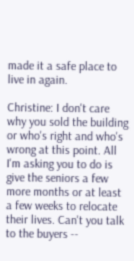made it a safe place to live in again.

Christine: I don't care why you sold the building or who's right and who's wrong at this point. All I'm asking you to do is give the seniors a few more months or at least a few weeks to relocate their lives. Can't you talk to the buyers --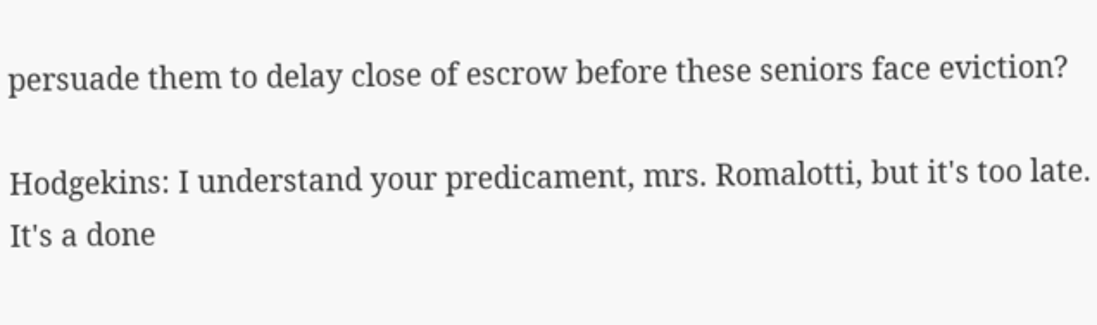persuade them to delay close of escrow before these seniors face eviction?

Hodgekins: I understand your predicament, mrs. Romalotti, but it's too late. It's a done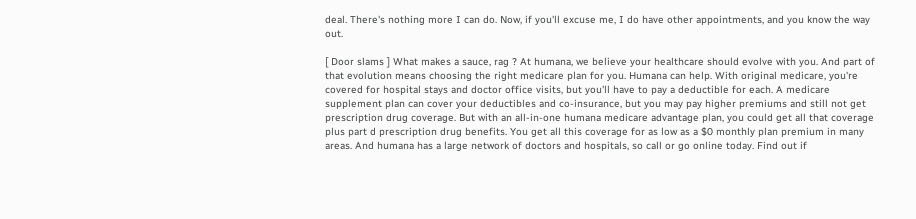deal. There's nothing more I can do. Now, if you'll excuse me, I do have other appointments, and you know the way out.

[ Door slams ] What makes a sauce, rag ? At humana, we believe your healthcare should evolve with you. And part of that evolution means choosing the right medicare plan for you. Humana can help. With original medicare, you're covered for hospital stays and doctor office visits, but you'll have to pay a deductible for each. A medicare supplement plan can cover your deductibles and co-insurance, but you may pay higher premiums and still not get prescription drug coverage. But with an all-in-one humana medicare advantage plan, you could get all that coverage plus part d prescription drug benefits. You get all this coverage for as low as a $0 monthly plan premium in many areas. And humana has a large network of doctors and hospitals, so call or go online today. Find out if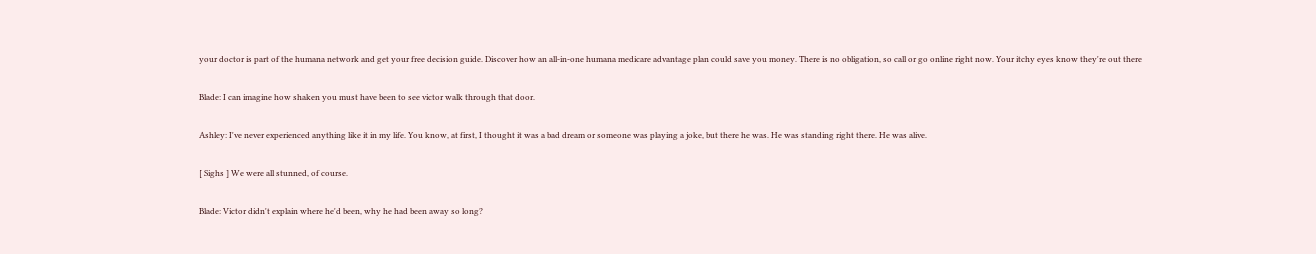your doctor is part of the humana network and get your free decision guide. Discover how an all-in-one humana medicare advantage plan could save you money. There is no obligation, so call or go online right now. Your itchy eyes know they're out there

Blade: I can imagine how shaken you must have been to see victor walk through that door.

Ashley: I've never experienced anything like it in my life. You know, at first, I thought it was a bad dream or someone was playing a joke, but there he was. He was standing right there. He was alive.

[ Sighs ] We were all stunned, of course.

Blade: Victor didn't explain where he'd been, why he had been away so long?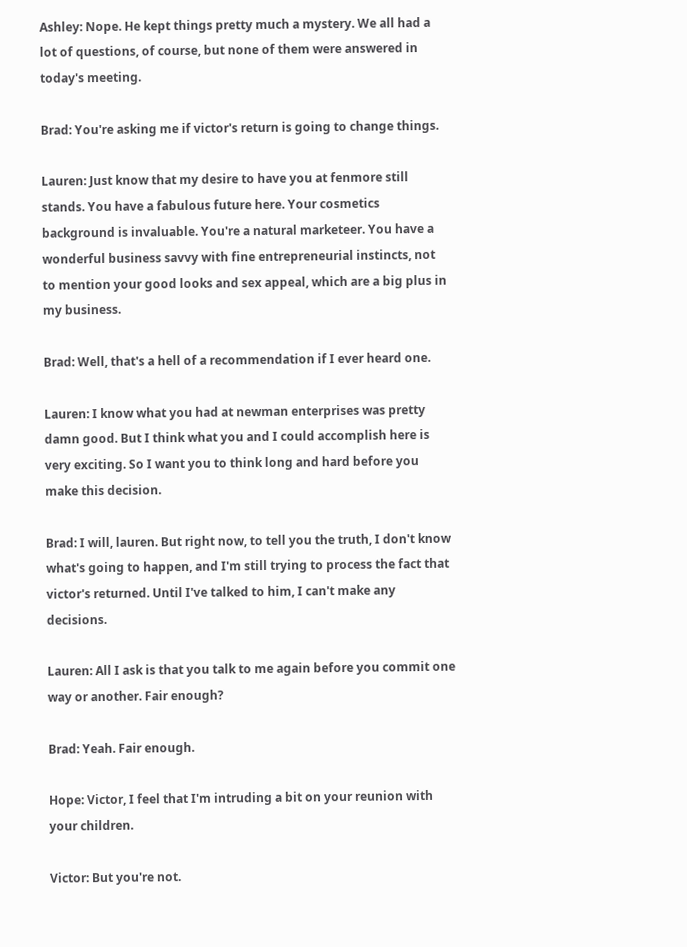Ashley: Nope. He kept things pretty much a mystery. We all had a lot of questions, of course, but none of them were answered in today's meeting.

Brad: You're asking me if victor's return is going to change things.

Lauren: Just know that my desire to have you at fenmore still stands. You have a fabulous future here. Your cosmetics background is invaluable. You're a natural marketeer. You have a wonderful business savvy with fine entrepreneurial instincts, not to mention your good looks and sex appeal, which are a big plus in my business.

Brad: Well, that's a hell of a recommendation if I ever heard one.

Lauren: I know what you had at newman enterprises was pretty damn good. But I think what you and I could accomplish here is very exciting. So I want you to think long and hard before you make this decision.

Brad: I will, lauren. But right now, to tell you the truth, I don't know what's going to happen, and I'm still trying to process the fact that victor's returned. Until I've talked to him, I can't make any decisions.

Lauren: All I ask is that you talk to me again before you commit one way or another. Fair enough?

Brad: Yeah. Fair enough.

Hope: Victor, I feel that I'm intruding a bit on your reunion with your children.

Victor: But you're not.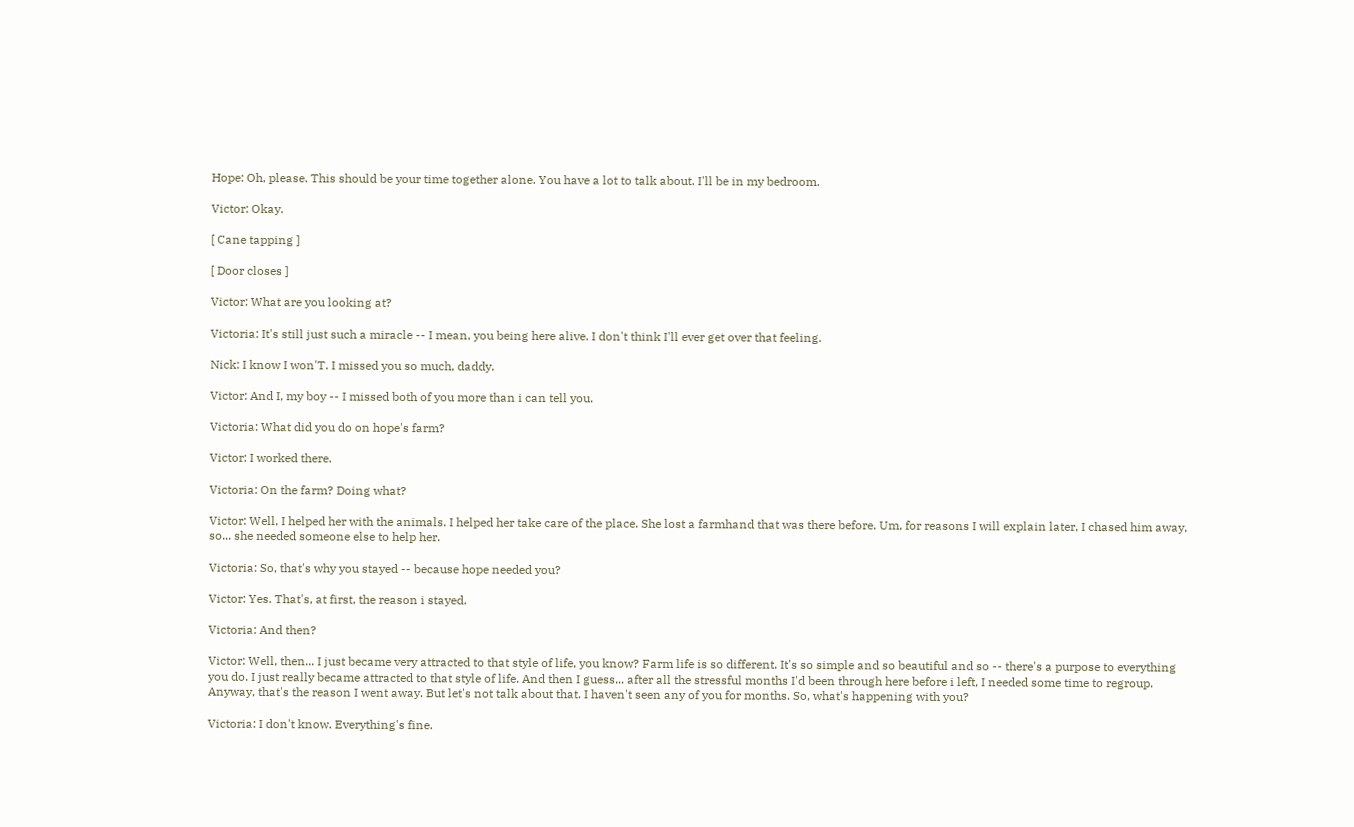Hope: Oh, please. This should be your time together alone. You have a lot to talk about. I'll be in my bedroom.

Victor: Okay.

[ Cane tapping ]

[ Door closes ]

Victor: What are you looking at?

Victoria: It's still just such a miracle -- I mean, you being here alive. I don't think I'll ever get over that feeling.

Nick: I know I won'T. I missed you so much, daddy.

Victor: And I, my boy -- I missed both of you more than i can tell you.

Victoria: What did you do on hope's farm?

Victor: I worked there.

Victoria: On the farm? Doing what?

Victor: Well, I helped her with the animals. I helped her take care of the place. She lost a farmhand that was there before. Um, for reasons I will explain later, I chased him away, so... she needed someone else to help her.

Victoria: So, that's why you stayed -- because hope needed you?

Victor: Yes. That's, at first, the reason i stayed.

Victoria: And then?

Victor: Well, then... I just became very attracted to that style of life, you know? Farm life is so different. It's so simple and so beautiful and so -- there's a purpose to everything you do. I just really became attracted to that style of life. And then I guess... after all the stressful months I'd been through here before i left, I needed some time to regroup. Anyway, that's the reason I went away. But let's not talk about that. I haven't seen any of you for months. So, what's happening with you?

Victoria: I don't know. Everything's fine.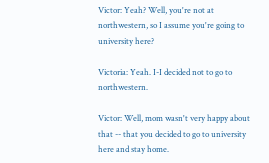Victor: Yeah? Well, you're not at northwestern, so I assume you're going to university here?

Victoria: Yeah. I-I decided not to go to northwestern.

Victor: Well, mom wasn't very happy about that -- that you decided to go to university here and stay home.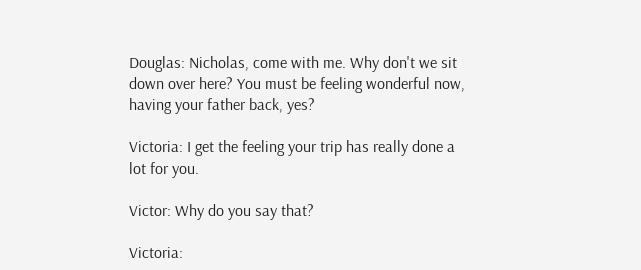Douglas: Nicholas, come with me. Why don't we sit down over here? You must be feeling wonderful now, having your father back, yes?

Victoria: I get the feeling your trip has really done a lot for you.

Victor: Why do you say that?

Victoria: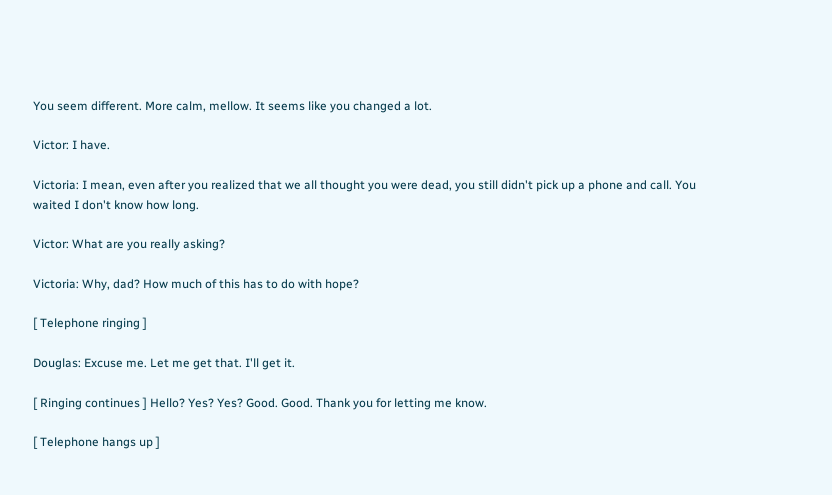You seem different. More calm, mellow. It seems like you changed a lot.

Victor: I have.

Victoria: I mean, even after you realized that we all thought you were dead, you still didn't pick up a phone and call. You waited I don't know how long.

Victor: What are you really asking?

Victoria: Why, dad? How much of this has to do with hope?

[ Telephone ringing ]

Douglas: Excuse me. Let me get that. I'll get it.

[ Ringing continues ] Hello? Yes? Yes? Good. Good. Thank you for letting me know.

[ Telephone hangs up ]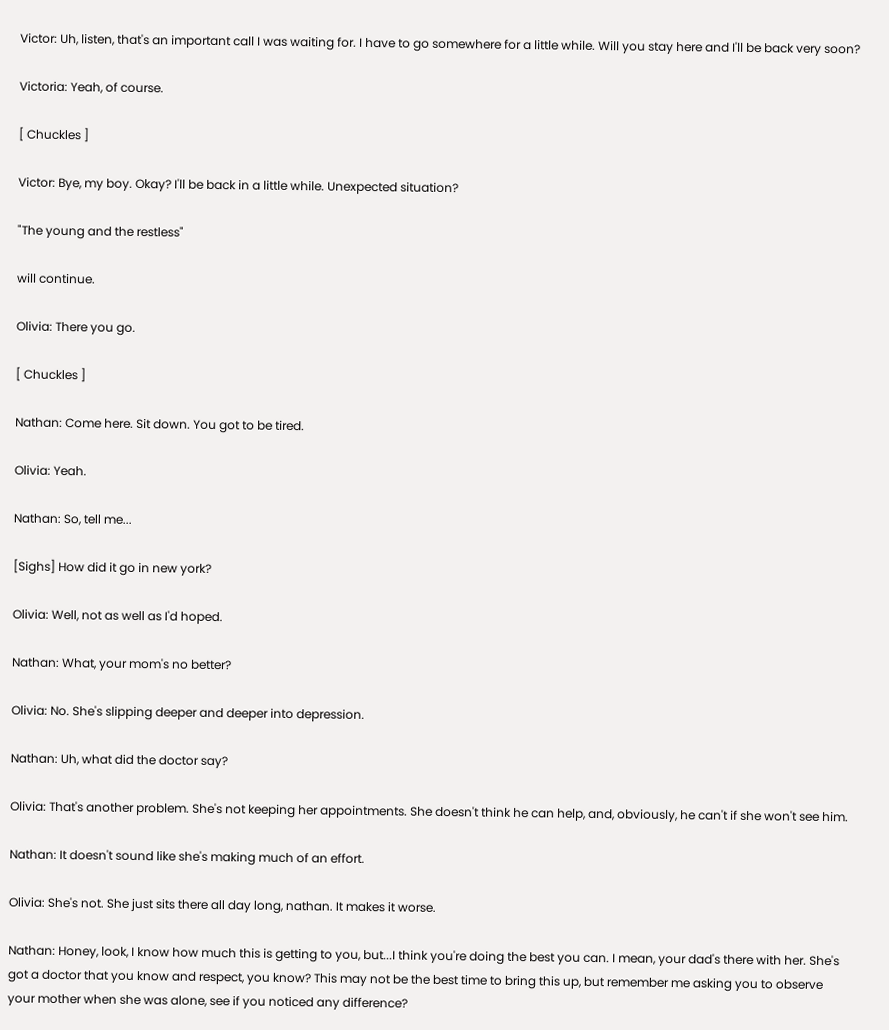Victor: Uh, listen, that's an important call I was waiting for. I have to go somewhere for a little while. Will you stay here and I'll be back very soon?

Victoria: Yeah, of course.

[ Chuckles ]

Victor: Bye, my boy. Okay? I'll be back in a little while. Unexpected situation?

"The young and the restless"

will continue.

Olivia: There you go.

[ Chuckles ]

Nathan: Come here. Sit down. You got to be tired.

Olivia: Yeah.

Nathan: So, tell me...

[Sighs] How did it go in new york?

Olivia: Well, not as well as I'd hoped.

Nathan: What, your mom's no better?

Olivia: No. She's slipping deeper and deeper into depression.

Nathan: Uh, what did the doctor say?

Olivia: That's another problem. She's not keeping her appointments. She doesn't think he can help, and, obviously, he can't if she won't see him.

Nathan: It doesn't sound like she's making much of an effort.

Olivia: She's not. She just sits there all day long, nathan. It makes it worse.

Nathan: Honey, look, I know how much this is getting to you, but...I think you're doing the best you can. I mean, your dad's there with her. She's got a doctor that you know and respect, you know? This may not be the best time to bring this up, but remember me asking you to observe your mother when she was alone, see if you noticed any difference?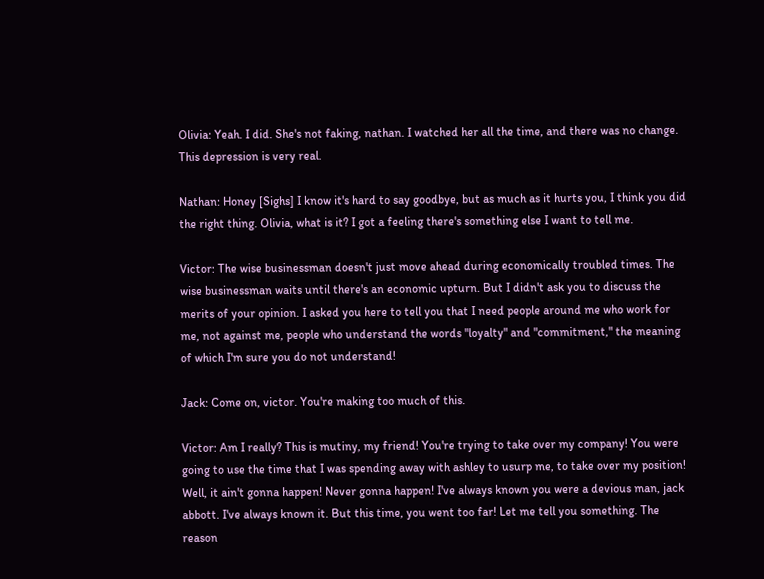Olivia: Yeah. I did. She's not faking, nathan. I watched her all the time, and there was no change. This depression is very real.

Nathan: Honey [Sighs] I know it's hard to say goodbye, but as much as it hurts you, I think you did the right thing. Olivia, what is it? I got a feeling there's something else I want to tell me.

Victor: The wise businessman doesn't just move ahead during economically troubled times. The wise businessman waits until there's an economic upturn. But I didn't ask you to discuss the merits of your opinion. I asked you here to tell you that I need people around me who work for me, not against me, people who understand the words "loyalty" and "commitment," the meaning of which I'm sure you do not understand!

Jack: Come on, victor. You're making too much of this.

Victor: Am I really? This is mutiny, my friend! You're trying to take over my company! You were going to use the time that I was spending away with ashley to usurp me, to take over my position! Well, it ain't gonna happen! Never gonna happen! I've always known you were a devious man, jack abbott. I've always known it. But this time, you went too far! Let me tell you something. The reason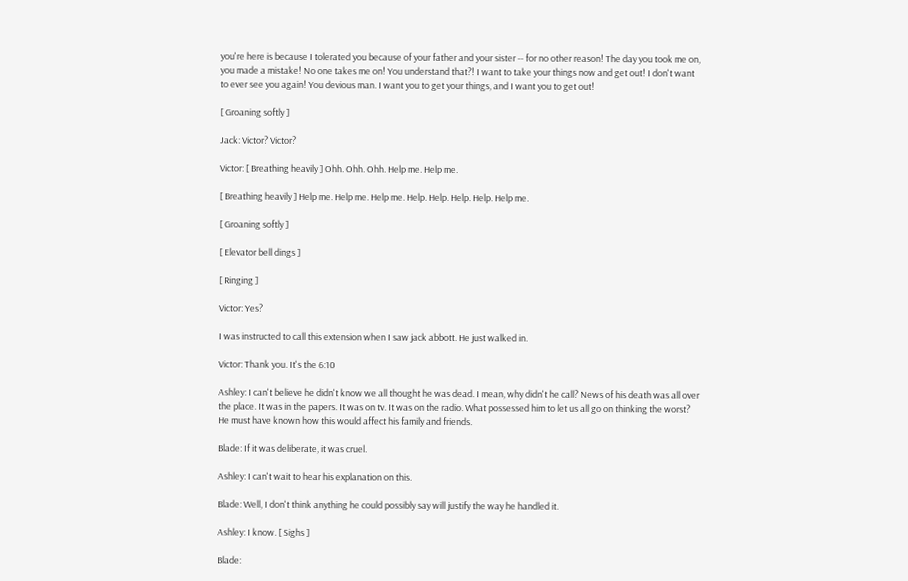you're here is because I tolerated you because of your father and your sister -- for no other reason! The day you took me on, you made a mistake! No one takes me on! You understand that?! I want to take your things now and get out! I don't want to ever see you again! You devious man. I want you to get your things, and I want you to get out!

[ Groaning softly ]

Jack: Victor? Victor?

Victor: [ Breathing heavily ] Ohh. Ohh. Ohh. Help me. Help me.

[ Breathing heavily ] Help me. Help me. Help me. Help. Help. Help. Help. Help me.

[ Groaning softly ]

[ Elevator bell dings ]

[ Ringing ]

Victor: Yes?

I was instructed to call this extension when I saw jack abbott. He just walked in.

Victor: Thank you. It's the 6:10

Ashley: I can't believe he didn't know we all thought he was dead. I mean, why didn't he call? News of his death was all over the place. It was in the papers. It was on tv. It was on the radio. What possessed him to let us all go on thinking the worst? He must have known how this would affect his family and friends.

Blade: If it was deliberate, it was cruel.

Ashley: I can't wait to hear his explanation on this.

Blade: Well, I don't think anything he could possibly say will justify the way he handled it.

Ashley: I know. [ Sighs ]

Blade: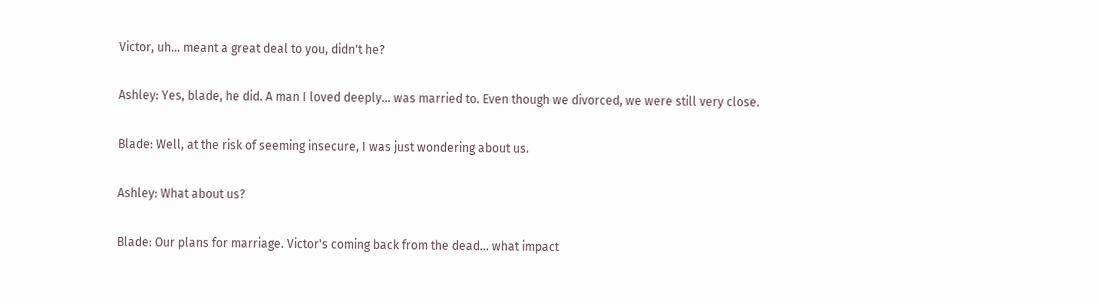Victor, uh... meant a great deal to you, didn't he?

Ashley: Yes, blade, he did. A man I loved deeply... was married to. Even though we divorced, we were still very close.

Blade: Well, at the risk of seeming insecure, I was just wondering about us.

Ashley: What about us?

Blade: Our plans for marriage. Victor's coming back from the dead... what impact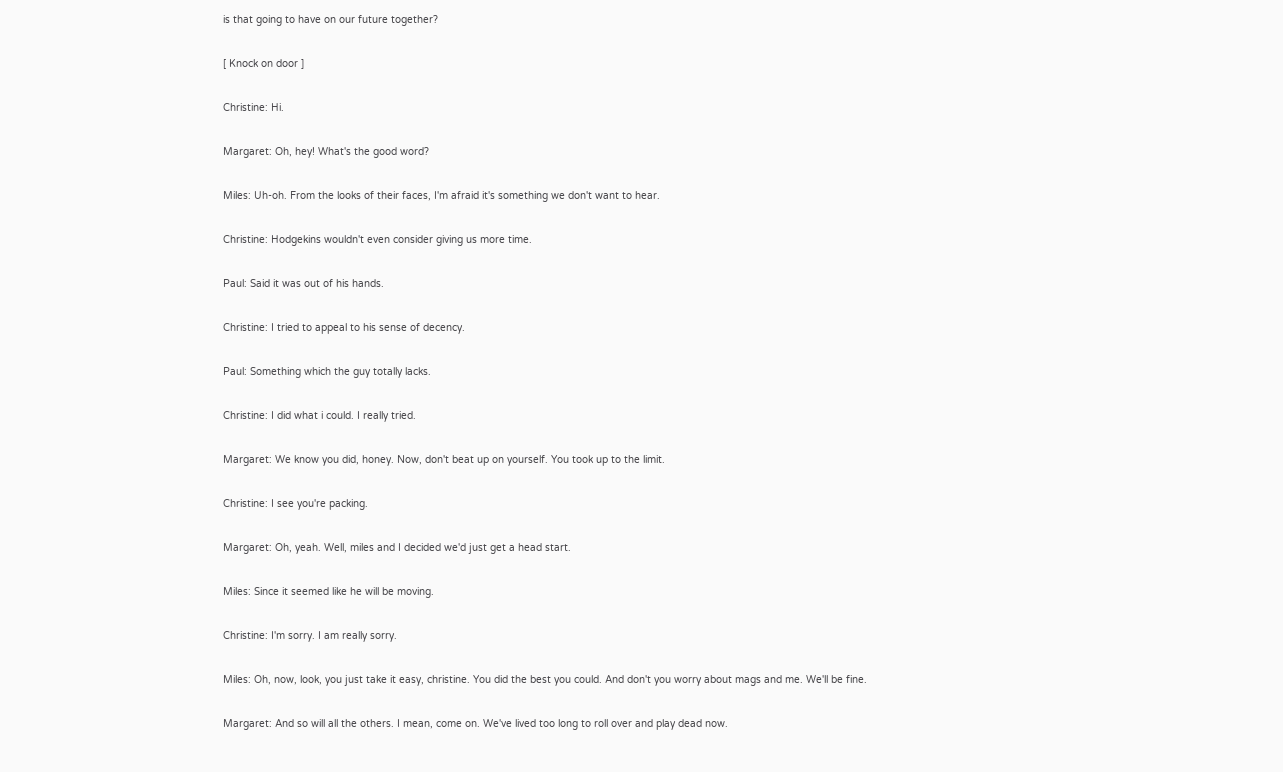is that going to have on our future together?

[ Knock on door ]

Christine: Hi.

Margaret: Oh, hey! What's the good word?

Miles: Uh-oh. From the looks of their faces, I'm afraid it's something we don't want to hear.

Christine: Hodgekins wouldn't even consider giving us more time.

Paul: Said it was out of his hands.

Christine: I tried to appeal to his sense of decency.

Paul: Something which the guy totally lacks.

Christine: I did what i could. I really tried.

Margaret: We know you did, honey. Now, don't beat up on yourself. You took up to the limit.

Christine: I see you're packing.

Margaret: Oh, yeah. Well, miles and I decided we'd just get a head start.

Miles: Since it seemed like he will be moving.

Christine: I'm sorry. I am really sorry.

Miles: Oh, now, look, you just take it easy, christine. You did the best you could. And don't you worry about mags and me. We'll be fine.

Margaret: And so will all the others. I mean, come on. We've lived too long to roll over and play dead now.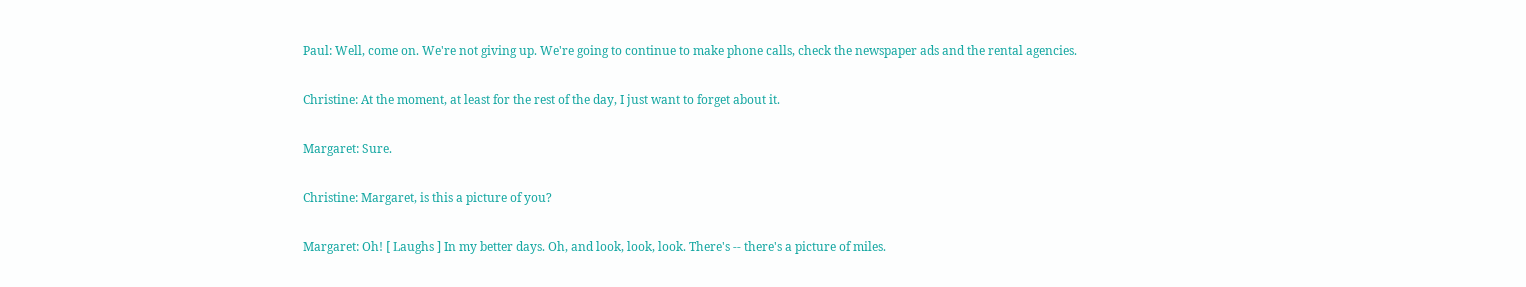Paul: Well, come on. We're not giving up. We're going to continue to make phone calls, check the newspaper ads and the rental agencies.

Christine: At the moment, at least for the rest of the day, I just want to forget about it.

Margaret: Sure.

Christine: Margaret, is this a picture of you?

Margaret: Oh! [ Laughs ] In my better days. Oh, and look, look, look. There's -- there's a picture of miles.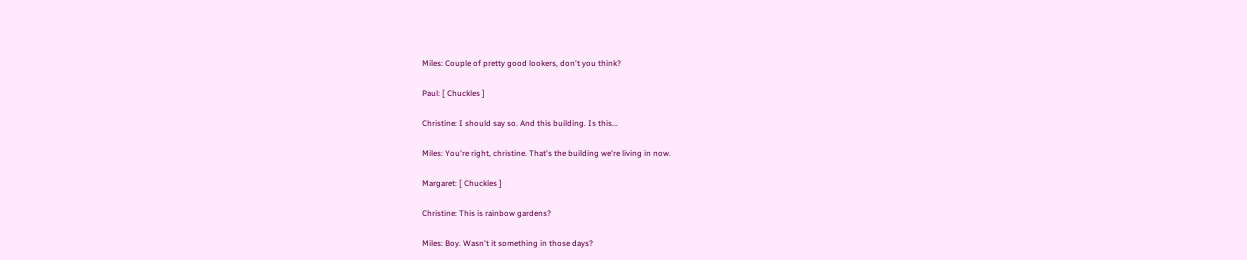Miles: Couple of pretty good lookers, don't you think?

Paul: [ Chuckles ]

Christine: I should say so. And this building. Is this...

Miles: You're right, christine. That's the building we're living in now.

Margaret: [ Chuckles ]

Christine: This is rainbow gardens?

Miles: Boy. Wasn't it something in those days?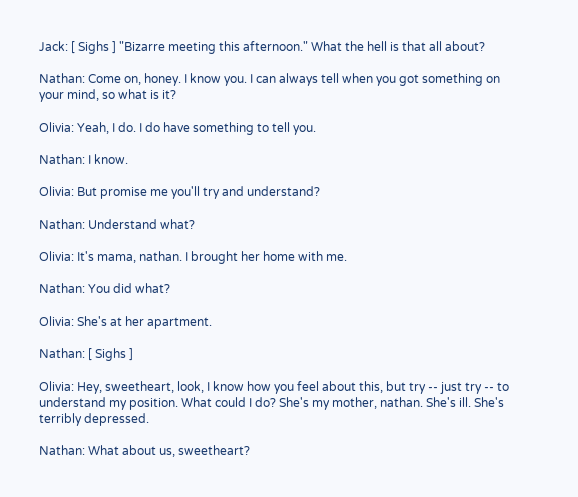Jack: [ Sighs ] "Bizarre meeting this afternoon." What the hell is that all about?

Nathan: Come on, honey. I know you. I can always tell when you got something on your mind, so what is it?

Olivia: Yeah, I do. I do have something to tell you.

Nathan: I know.

Olivia: But promise me you'll try and understand?

Nathan: Understand what?

Olivia: It's mama, nathan. I brought her home with me.

Nathan: You did what?

Olivia: She's at her apartment.

Nathan: [ Sighs ]

Olivia: Hey, sweetheart, look, I know how you feel about this, but try -- just try -- to understand my position. What could I do? She's my mother, nathan. She's ill. She's terribly depressed.

Nathan: What about us, sweetheart?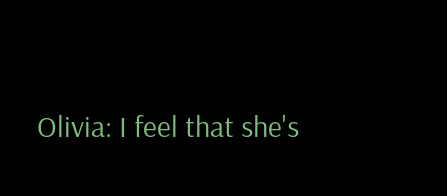Olivia: I feel that she's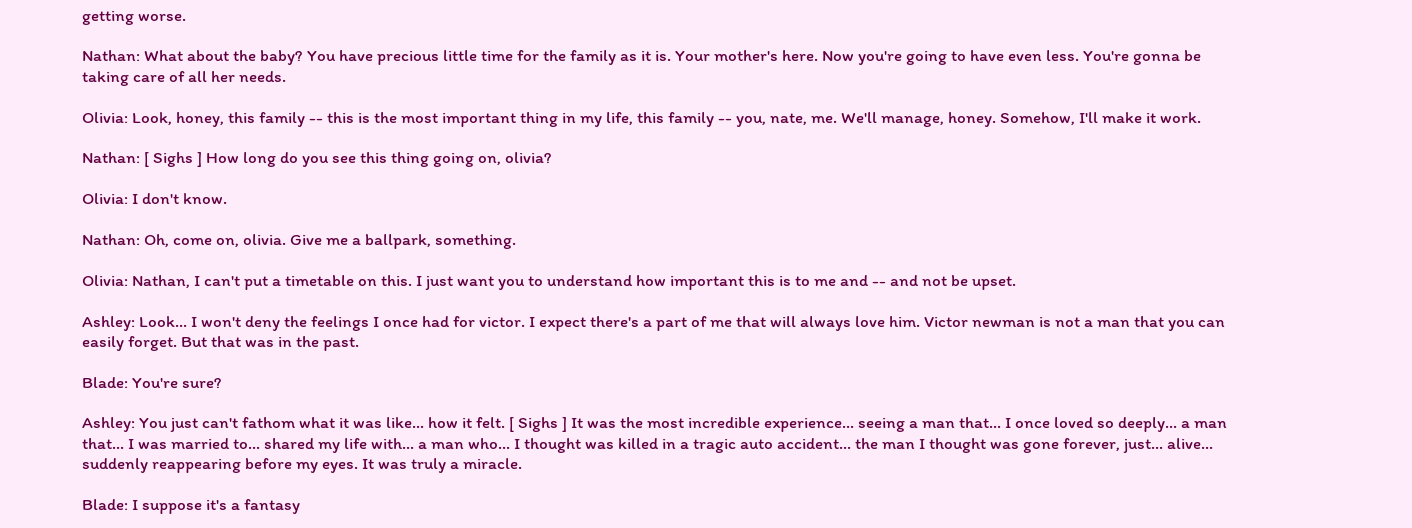getting worse.

Nathan: What about the baby? You have precious little time for the family as it is. Your mother's here. Now you're going to have even less. You're gonna be taking care of all her needs.

Olivia: Look, honey, this family -- this is the most important thing in my life, this family -- you, nate, me. We'll manage, honey. Somehow, I'll make it work.

Nathan: [ Sighs ] How long do you see this thing going on, olivia?

Olivia: I don't know.

Nathan: Oh, come on, olivia. Give me a ballpark, something.

Olivia: Nathan, I can't put a timetable on this. I just want you to understand how important this is to me and -- and not be upset.

Ashley: Look... I won't deny the feelings I once had for victor. I expect there's a part of me that will always love him. Victor newman is not a man that you can easily forget. But that was in the past.

Blade: You're sure?

Ashley: You just can't fathom what it was like... how it felt. [ Sighs ] It was the most incredible experience... seeing a man that... I once loved so deeply... a man that... I was married to... shared my life with... a man who... I thought was killed in a tragic auto accident... the man I thought was gone forever, just... alive... suddenly reappearing before my eyes. It was truly a miracle.

Blade: I suppose it's a fantasy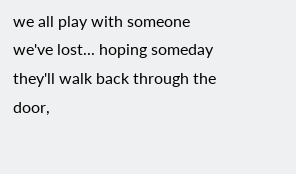we all play with someone we've lost... hoping someday they'll walk back through the door,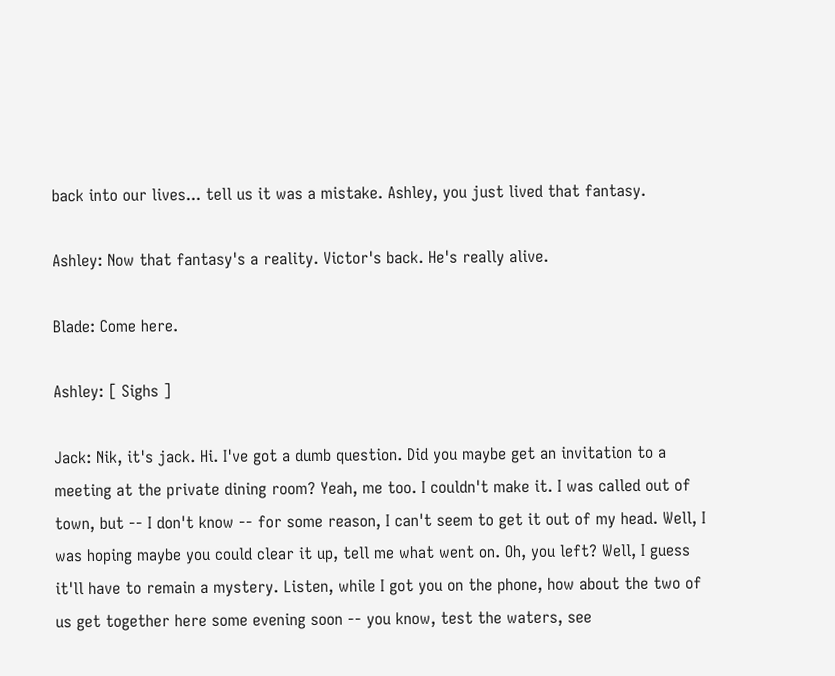back into our lives... tell us it was a mistake. Ashley, you just lived that fantasy.

Ashley: Now that fantasy's a reality. Victor's back. He's really alive.

Blade: Come here.

Ashley: [ Sighs ]

Jack: Nik, it's jack. Hi. I've got a dumb question. Did you maybe get an invitation to a meeting at the private dining room? Yeah, me too. I couldn't make it. I was called out of town, but -- I don't know -- for some reason, I can't seem to get it out of my head. Well, I was hoping maybe you could clear it up, tell me what went on. Oh, you left? Well, I guess it'll have to remain a mystery. Listen, while I got you on the phone, how about the two of us get together here some evening soon -- you know, test the waters, see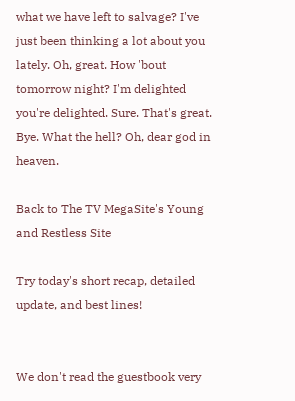what we have left to salvage? I've just been thinking a lot about you lately. Oh, great. How 'bout tomorrow night? I'm delighted you're delighted. Sure. That's great. Bye. What the hell? Oh, dear god in heaven.

Back to The TV MegaSite's Young and Restless Site

Try today's short recap, detailed update, and best lines!


We don't read the guestbook very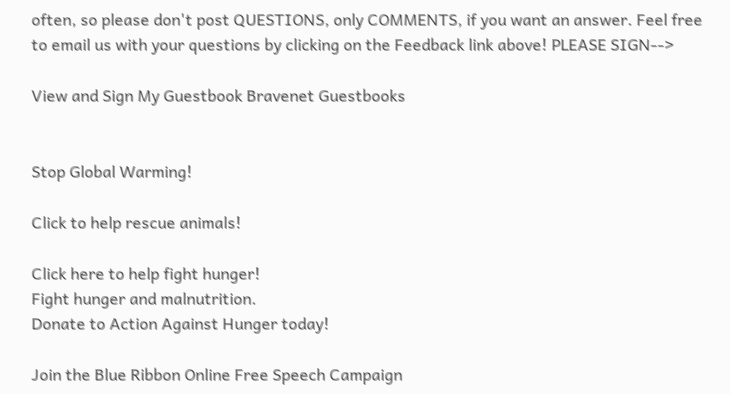often, so please don't post QUESTIONS, only COMMENTS, if you want an answer. Feel free to email us with your questions by clicking on the Feedback link above! PLEASE SIGN-->

View and Sign My Guestbook Bravenet Guestbooks


Stop Global Warming!

Click to help rescue animals!

Click here to help fight hunger!
Fight hunger and malnutrition.
Donate to Action Against Hunger today!

Join the Blue Ribbon Online Free Speech Campaign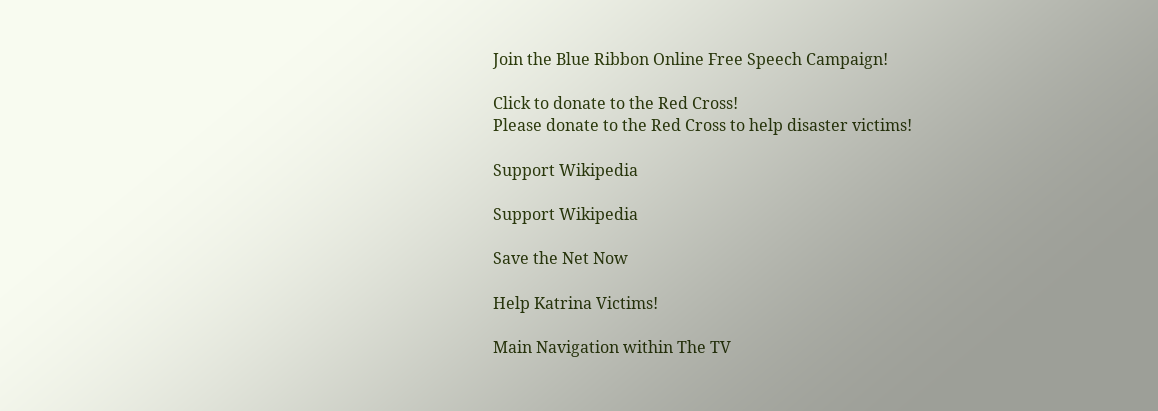Join the Blue Ribbon Online Free Speech Campaign!

Click to donate to the Red Cross!
Please donate to the Red Cross to help disaster victims!

Support Wikipedia

Support Wikipedia

Save the Net Now

Help Katrina Victims!

Main Navigation within The TV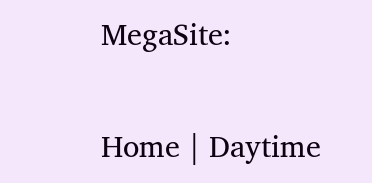MegaSite:

Home | Daytime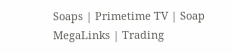Soaps | Primetime TV | Soap MegaLinks | Trading